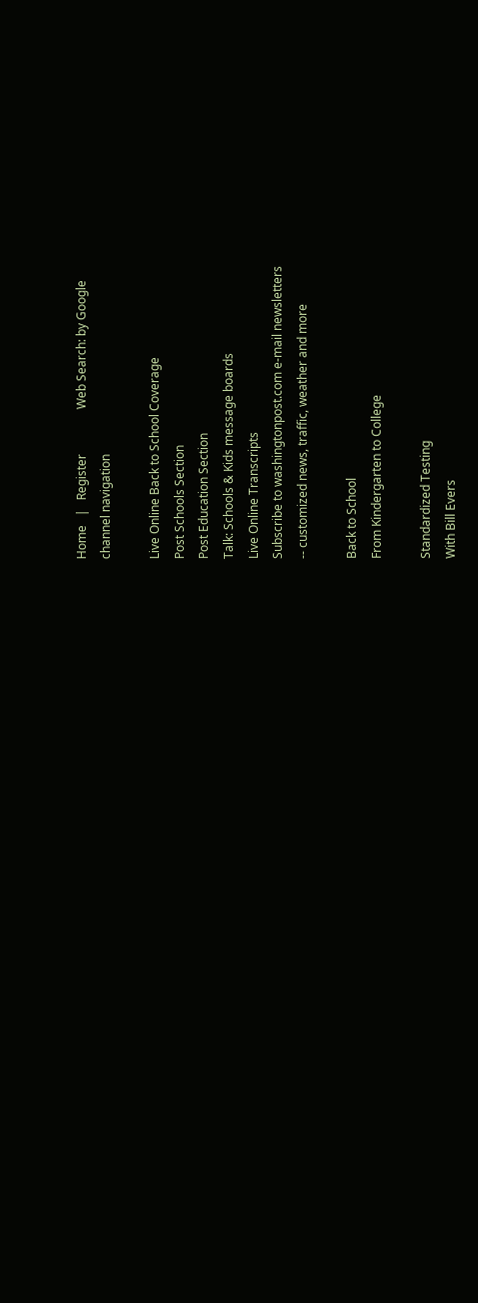Home   |   Register               Web Search: by Google
channel navigation

Live Online Back to School Coverage
Post Schools Section
Post Education Section
Talk: Schools & Kids message boards
Live Online Transcripts
Subscribe to washingtonpost.com e-mail newsletters
-- customized news, traffic, weather and more

Back to School
From Kindergarten to College

Standardized Testing
With Bill Evers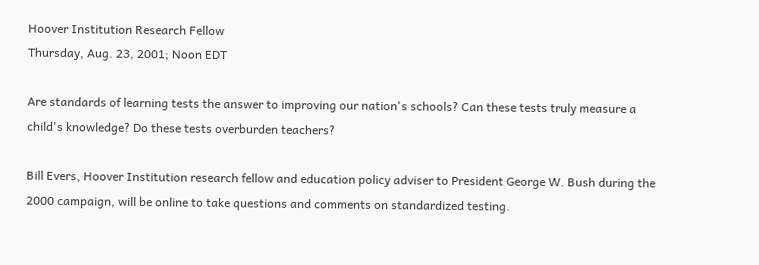Hoover Institution Research Fellow
Thursday, Aug. 23, 2001; Noon EDT

Are standards of learning tests the answer to improving our nation's schools? Can these tests truly measure a child's knowledge? Do these tests overburden teachers?

Bill Evers, Hoover Institution research fellow and education policy adviser to President George W. Bush during the 2000 campaign, will be online to take questions and comments on standardized testing.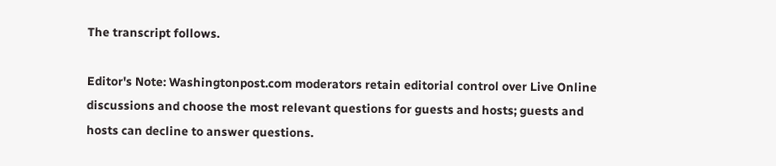The transcript follows.

Editor's Note: Washingtonpost.com moderators retain editorial control over Live Online discussions and choose the most relevant questions for guests and hosts; guests and hosts can decline to answer questions.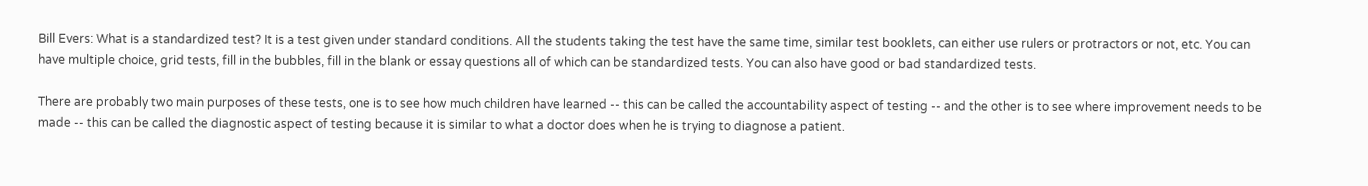Bill Evers: What is a standardized test? It is a test given under standard conditions. All the students taking the test have the same time, similar test booklets, can either use rulers or protractors or not, etc. You can have multiple choice, grid tests, fill in the bubbles, fill in the blank or essay questions all of which can be standardized tests. You can also have good or bad standardized tests.

There are probably two main purposes of these tests, one is to see how much children have learned -- this can be called the accountability aspect of testing -- and the other is to see where improvement needs to be made -- this can be called the diagnostic aspect of testing because it is similar to what a doctor does when he is trying to diagnose a patient.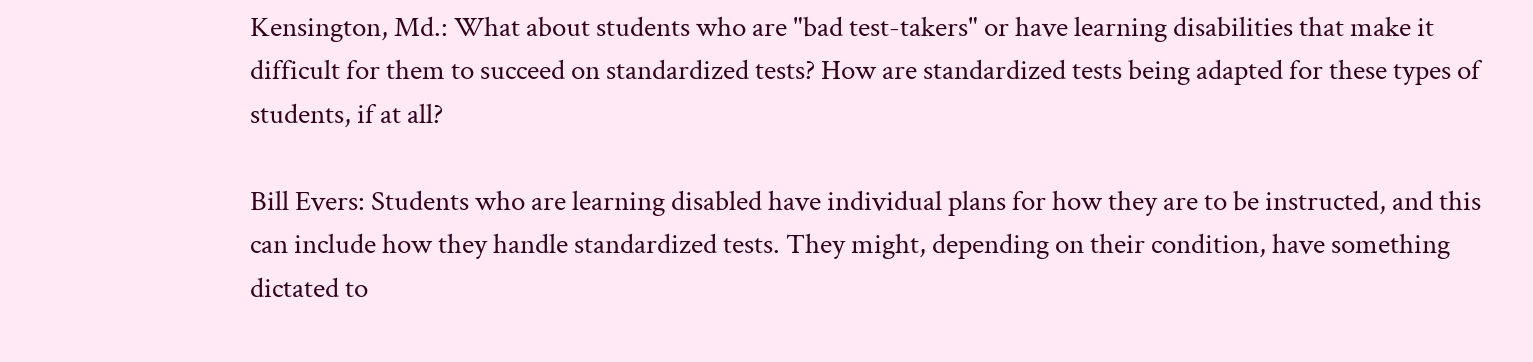Kensington, Md.: What about students who are "bad test-takers" or have learning disabilities that make it difficult for them to succeed on standardized tests? How are standardized tests being adapted for these types of students, if at all?

Bill Evers: Students who are learning disabled have individual plans for how they are to be instructed, and this can include how they handle standardized tests. They might, depending on their condition, have something dictated to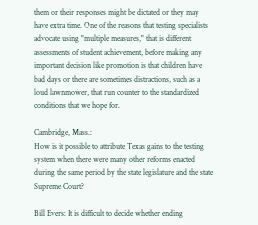them or their responses might be dictated or they may have extra time. One of the reasons that testing specialists advocate using "multiple measures," that is different assessments of student achievement, before making any important decision like promotion is that children have bad days or there are sometimes distractions, such as a loud lawnmower, that run counter to the standardized conditions that we hope for.

Cambridge, Mass.:
How is it possible to attribute Texas gains to the testing system when there were many other reforms enacted during the same period by the state legislature and the state Supreme Court?

Bill Evers: It is difficult to decide whether ending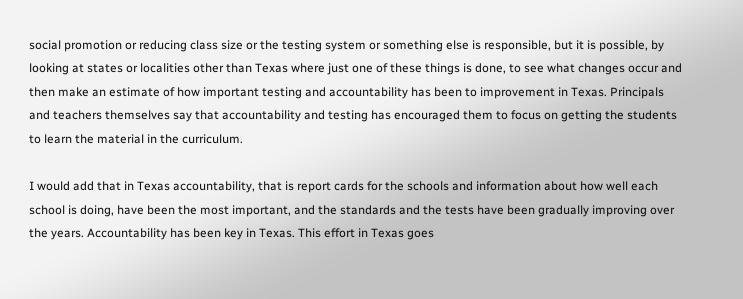social promotion or reducing class size or the testing system or something else is responsible, but it is possible, by looking at states or localities other than Texas where just one of these things is done, to see what changes occur and then make an estimate of how important testing and accountability has been to improvement in Texas. Principals and teachers themselves say that accountability and testing has encouraged them to focus on getting the students to learn the material in the curriculum.

I would add that in Texas accountability, that is report cards for the schools and information about how well each school is doing, have been the most important, and the standards and the tests have been gradually improving over the years. Accountability has been key in Texas. This effort in Texas goes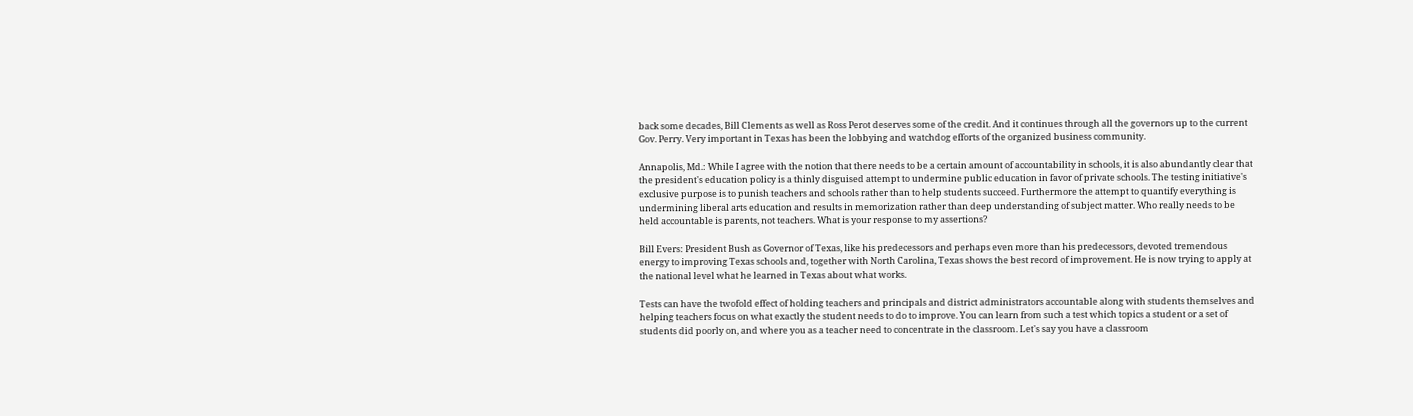back some decades, Bill Clements as well as Ross Perot deserves some of the credit. And it continues through all the governors up to the current Gov. Perry. Very important in Texas has been the lobbying and watchdog efforts of the organized business community.

Annapolis, Md.: While I agree with the notion that there needs to be a certain amount of accountability in schools, it is also abundantly clear that the president's education policy is a thinly disguised attempt to undermine public education in favor of private schools. The testing initiative's exclusive purpose is to punish teachers and schools rather than to help students succeed. Furthermore the attempt to quantify everything is undermining liberal arts education and results in memorization rather than deep understanding of subject matter. Who really needs to be held accountable is parents, not teachers. What is your response to my assertions?

Bill Evers: President Bush as Governor of Texas, like his predecessors and perhaps even more than his predecessors, devoted tremendous energy to improving Texas schools and, together with North Carolina, Texas shows the best record of improvement. He is now trying to apply at the national level what he learned in Texas about what works.

Tests can have the twofold effect of holding teachers and principals and district administrators accountable along with students themselves and helping teachers focus on what exactly the student needs to do to improve. You can learn from such a test which topics a student or a set of students did poorly on, and where you as a teacher need to concentrate in the classroom. Let's say you have a classroom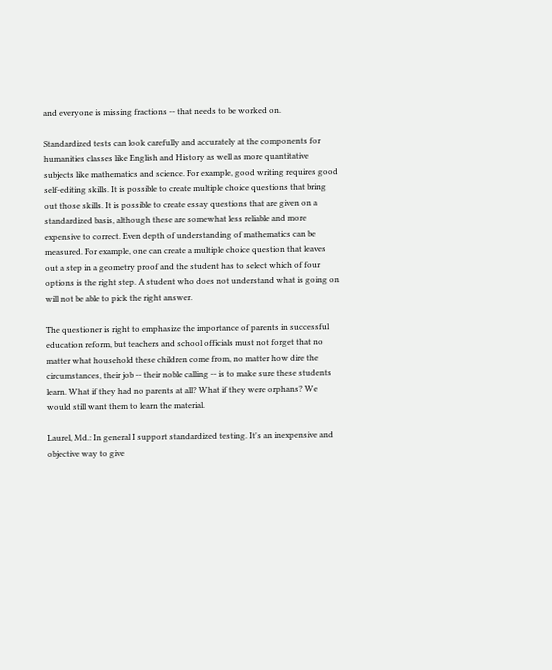and everyone is missing fractions -- that needs to be worked on.

Standardized tests can look carefully and accurately at the components for humanities classes like English and History as well as more quantitative subjects like mathematics and science. For example, good writing requires good self-editing skills. It is possible to create multiple choice questions that bring out those skills. It is possible to create essay questions that are given on a standardized basis, although these are somewhat less reliable and more expensive to correct. Even depth of understanding of mathematics can be measured. For example, one can create a multiple choice question that leaves out a step in a geometry proof and the student has to select which of four options is the right step. A student who does not understand what is going on will not be able to pick the right answer.

The questioner is right to emphasize the importance of parents in successful education reform, but teachers and school officials must not forget that no matter what household these children come from, no matter how dire the circumstances, their job -- their noble calling -- is to make sure these students learn. What if they had no parents at all? What if they were orphans? We would still want them to learn the material.

Laurel, Md.: In general I support standardized testing. It's an inexpensive and objective way to give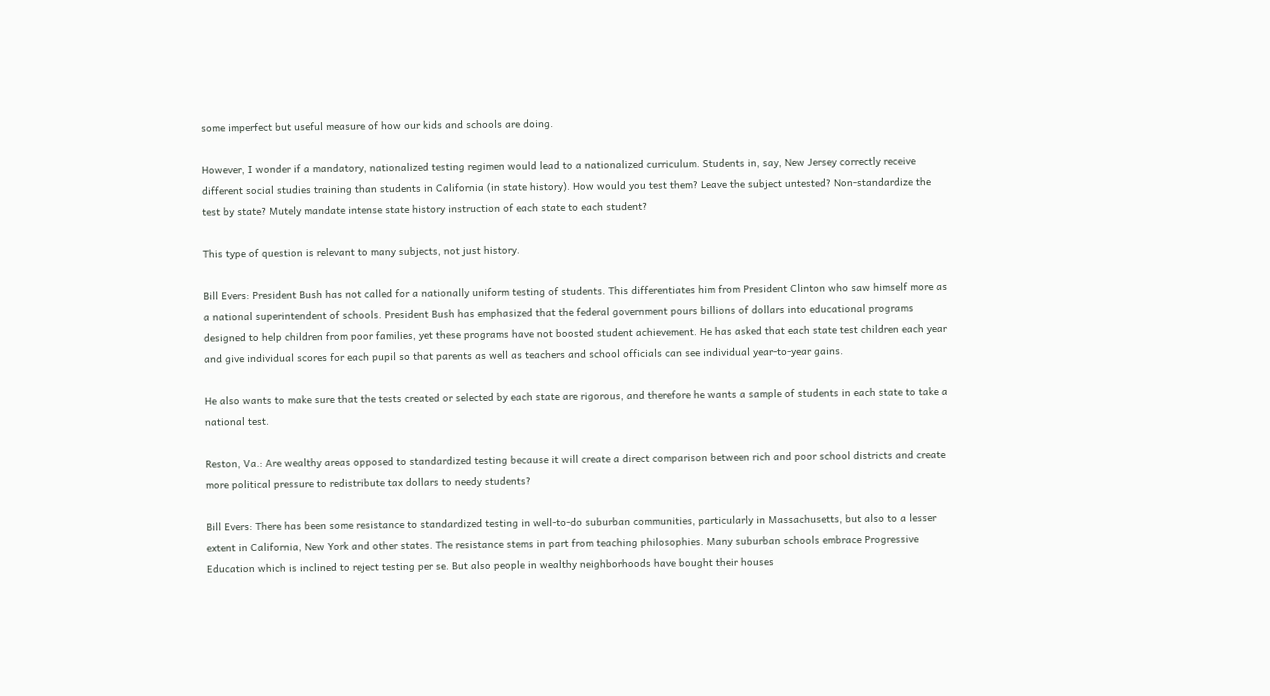some imperfect but useful measure of how our kids and schools are doing.

However, I wonder if a mandatory, nationalized testing regimen would lead to a nationalized curriculum. Students in, say, New Jersey correctly receive different social studies training than students in California (in state history). How would you test them? Leave the subject untested? Non-standardize the test by state? Mutely mandate intense state history instruction of each state to each student?

This type of question is relevant to many subjects, not just history.

Bill Evers: President Bush has not called for a nationally uniform testing of students. This differentiates him from President Clinton who saw himself more as a national superintendent of schools. President Bush has emphasized that the federal government pours billions of dollars into educational programs designed to help children from poor families, yet these programs have not boosted student achievement. He has asked that each state test children each year and give individual scores for each pupil so that parents as well as teachers and school officials can see individual year-to-year gains.

He also wants to make sure that the tests created or selected by each state are rigorous, and therefore he wants a sample of students in each state to take a national test.

Reston, Va.: Are wealthy areas opposed to standardized testing because it will create a direct comparison between rich and poor school districts and create more political pressure to redistribute tax dollars to needy students?

Bill Evers: There has been some resistance to standardized testing in well-to-do suburban communities, particularly in Massachusetts, but also to a lesser extent in California, New York and other states. The resistance stems in part from teaching philosophies. Many suburban schools embrace Progressive Education which is inclined to reject testing per se. But also people in wealthy neighborhoods have bought their houses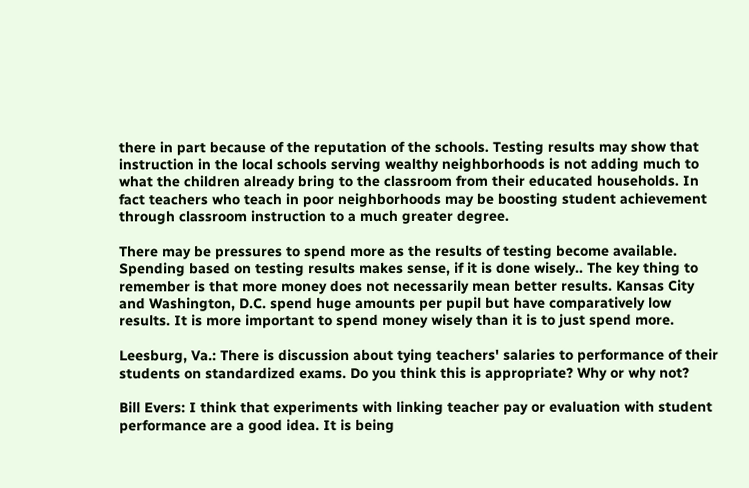there in part because of the reputation of the schools. Testing results may show that instruction in the local schools serving wealthy neighborhoods is not adding much to what the children already bring to the classroom from their educated households. In fact teachers who teach in poor neighborhoods may be boosting student achievement through classroom instruction to a much greater degree.

There may be pressures to spend more as the results of testing become available. Spending based on testing results makes sense, if it is done wisely.. The key thing to remember is that more money does not necessarily mean better results. Kansas City and Washington, D.C. spend huge amounts per pupil but have comparatively low results. It is more important to spend money wisely than it is to just spend more.

Leesburg, Va.: There is discussion about tying teachers' salaries to performance of their students on standardized exams. Do you think this is appropriate? Why or why not?

Bill Evers: I think that experiments with linking teacher pay or evaluation with student performance are a good idea. It is being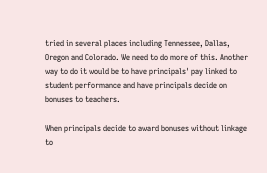tried in several places including Tennessee, Dallas, Oregon and Colorado. We need to do more of this. Another way to do it would be to have principals' pay linked to student performance and have principals decide on bonuses to teachers.

When principals decide to award bonuses without linkage to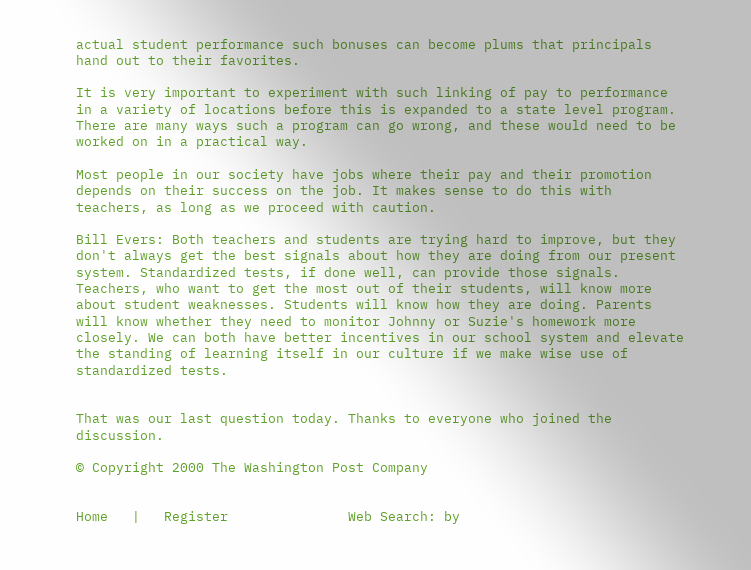actual student performance such bonuses can become plums that principals hand out to their favorites.

It is very important to experiment with such linking of pay to performance in a variety of locations before this is expanded to a state level program. There are many ways such a program can go wrong, and these would need to be worked on in a practical way.

Most people in our society have jobs where their pay and their promotion depends on their success on the job. It makes sense to do this with teachers, as long as we proceed with caution.

Bill Evers: Both teachers and students are trying hard to improve, but they don't always get the best signals about how they are doing from our present system. Standardized tests, if done well, can provide those signals. Teachers, who want to get the most out of their students, will know more about student weaknesses. Students will know how they are doing. Parents will know whether they need to monitor Johnny or Suzie's homework more closely. We can both have better incentives in our school system and elevate the standing of learning itself in our culture if we make wise use of standardized tests.


That was our last question today. Thanks to everyone who joined the discussion.

© Copyright 2000 The Washington Post Company


Home   |   Register               Web Search: by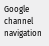Google
channel navigation